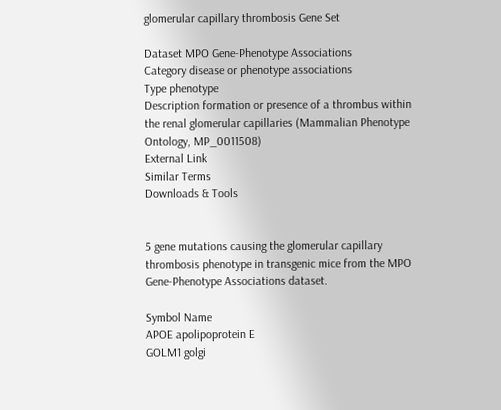glomerular capillary thrombosis Gene Set

Dataset MPO Gene-Phenotype Associations
Category disease or phenotype associations
Type phenotype
Description formation or presence of a thrombus within the renal glomerular capillaries (Mammalian Phenotype Ontology, MP_0011508)
External Link
Similar Terms
Downloads & Tools


5 gene mutations causing the glomerular capillary thrombosis phenotype in transgenic mice from the MPO Gene-Phenotype Associations dataset.

Symbol Name
APOE apolipoprotein E
GOLM1 golgi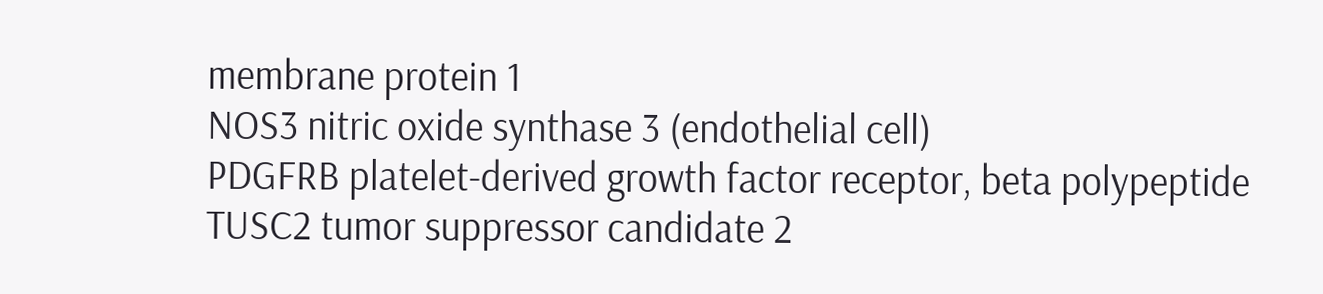membrane protein 1
NOS3 nitric oxide synthase 3 (endothelial cell)
PDGFRB platelet-derived growth factor receptor, beta polypeptide
TUSC2 tumor suppressor candidate 2